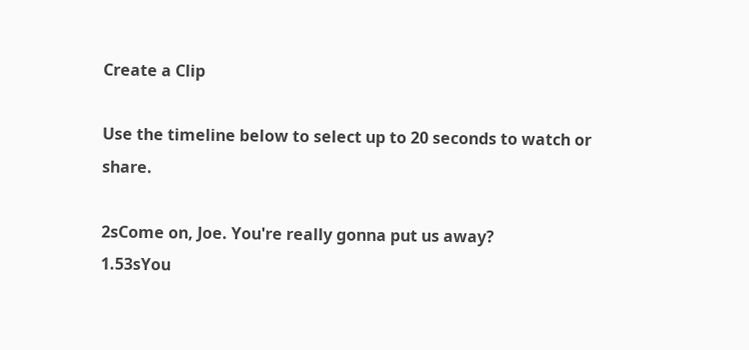Create a Clip

Use the timeline below to select up to 20 seconds to watch or share.

2sCome on, Joe. You're really gonna put us away?
1.53sYou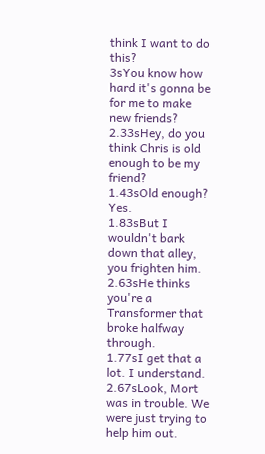think I want to do this?
3sYou know how hard it's gonna be for me to make new friends?
2.33sHey, do you think Chris is old enough to be my friend?
1.43sOld enough? Yes.
1.83sBut I wouldn't bark down that alley, you frighten him.
2.63sHe thinks you're a Transformer that broke halfway through.
1.77sI get that a lot. I understand.
2.67sLook, Mort was in trouble. We were just trying to help him out.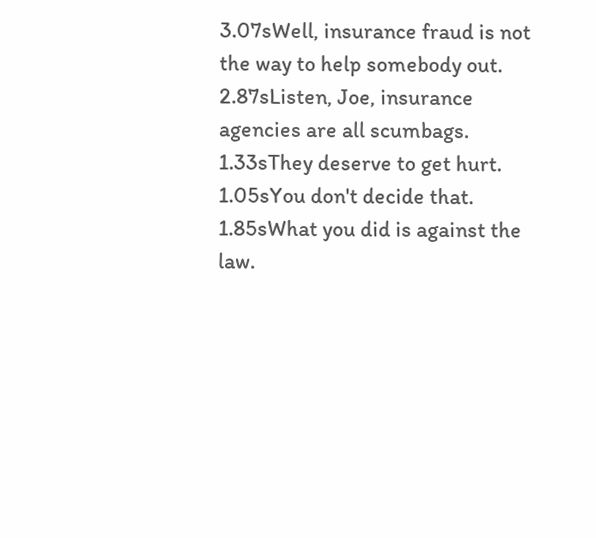3.07sWell, insurance fraud is not the way to help somebody out.
2.87sListen, Joe, insurance agencies are all scumbags.
1.33sThey deserve to get hurt.
1.05sYou don't decide that.
1.85sWhat you did is against the law.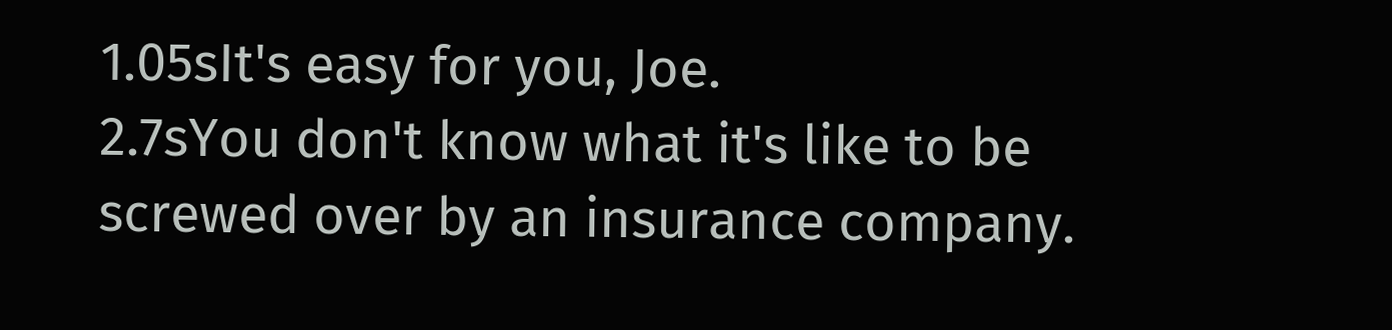1.05sIt's easy for you, Joe.
2.7sYou don't know what it's like to be screwed over by an insurance company.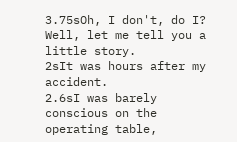3.75sOh, I don't, do I? Well, let me tell you a little story.
2sIt was hours after my accident.
2.6sI was barely conscious on the operating table,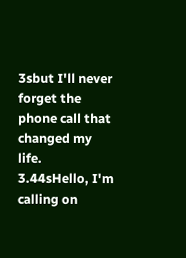3sbut I'll never forget the phone call that changed my life.
3.44sHello, I'm calling on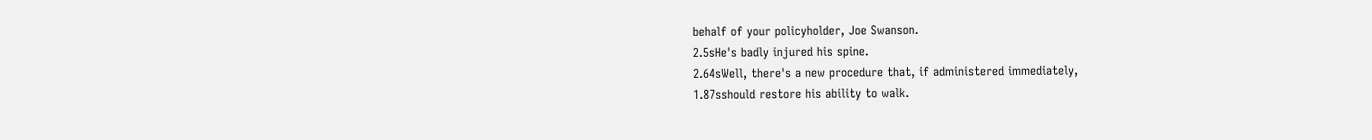behalf of your policyholder, Joe Swanson.
2.5sHe's badly injured his spine.
2.64sWell, there's a new procedure that, if administered immediately,
1.87sshould restore his ability to walk.